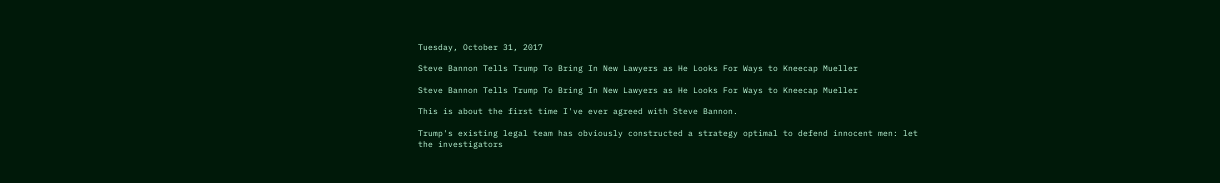Tuesday, October 31, 2017

Steve Bannon Tells Trump To Bring In New Lawyers as He Looks For Ways to Kneecap Mueller

Steve Bannon Tells Trump To Bring In New Lawyers as He Looks For Ways to Kneecap Mueller

This is about the first time I've ever agreed with Steve Bannon.

Trump's existing legal team has obviously constructed a strategy optimal to defend innocent men: let the investigators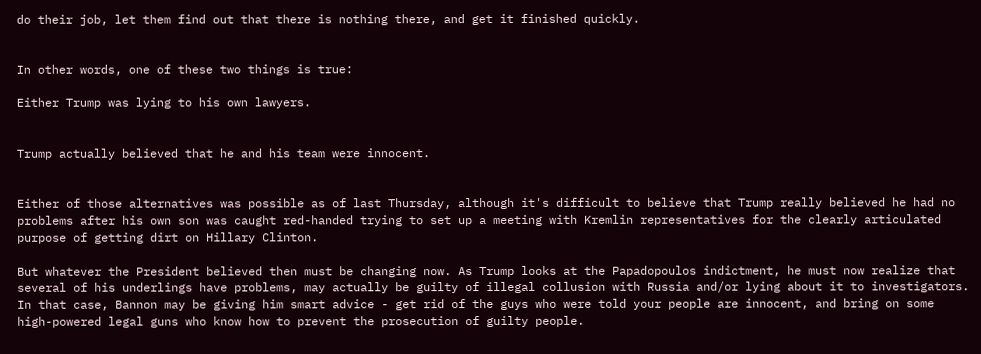do their job, let them find out that there is nothing there, and get it finished quickly.


In other words, one of these two things is true:

Either Trump was lying to his own lawyers.


Trump actually believed that he and his team were innocent.


Either of those alternatives was possible as of last Thursday, although it's difficult to believe that Trump really believed he had no problems after his own son was caught red-handed trying to set up a meeting with Kremlin representatives for the clearly articulated purpose of getting dirt on Hillary Clinton.

But whatever the President believed then must be changing now. As Trump looks at the Papadopoulos indictment, he must now realize that several of his underlings have problems, may actually be guilty of illegal collusion with Russia and/or lying about it to investigators. In that case, Bannon may be giving him smart advice - get rid of the guys who were told your people are innocent, and bring on some high-powered legal guns who know how to prevent the prosecution of guilty people.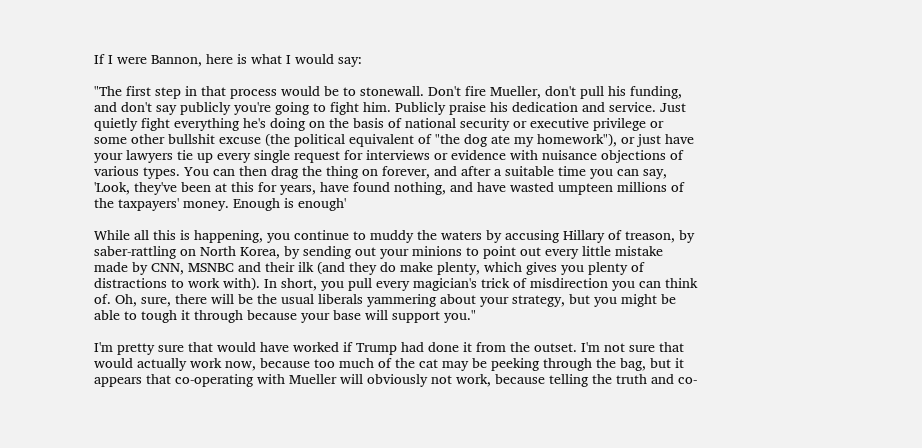If I were Bannon, here is what I would say:

"The first step in that process would be to stonewall. Don't fire Mueller, don't pull his funding, and don't say publicly you're going to fight him. Publicly praise his dedication and service. Just quietly fight everything he's doing on the basis of national security or executive privilege or some other bullshit excuse (the political equivalent of "the dog ate my homework"), or just have your lawyers tie up every single request for interviews or evidence with nuisance objections of various types. You can then drag the thing on forever, and after a suitable time you can say, 'Look, they've been at this for years, have found nothing, and have wasted umpteen millions of the taxpayers' money. Enough is enough'

While all this is happening, you continue to muddy the waters by accusing Hillary of treason, by saber-rattling on North Korea, by sending out your minions to point out every little mistake made by CNN, MSNBC and their ilk (and they do make plenty, which gives you plenty of distractions to work with). In short, you pull every magician's trick of misdirection you can think of. Oh, sure, there will be the usual liberals yammering about your strategy, but you might be able to tough it through because your base will support you."

I'm pretty sure that would have worked if Trump had done it from the outset. I'm not sure that would actually work now, because too much of the cat may be peeking through the bag, but it appears that co-operating with Mueller will obviously not work, because telling the truth and co-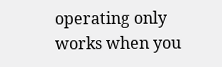operating only works when you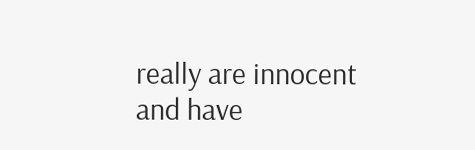really are innocent and have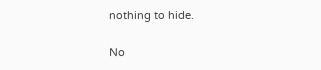nothing to hide.

No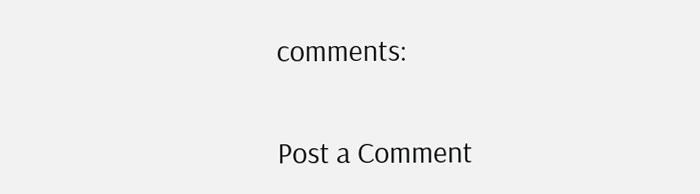comments:

Post a Comment